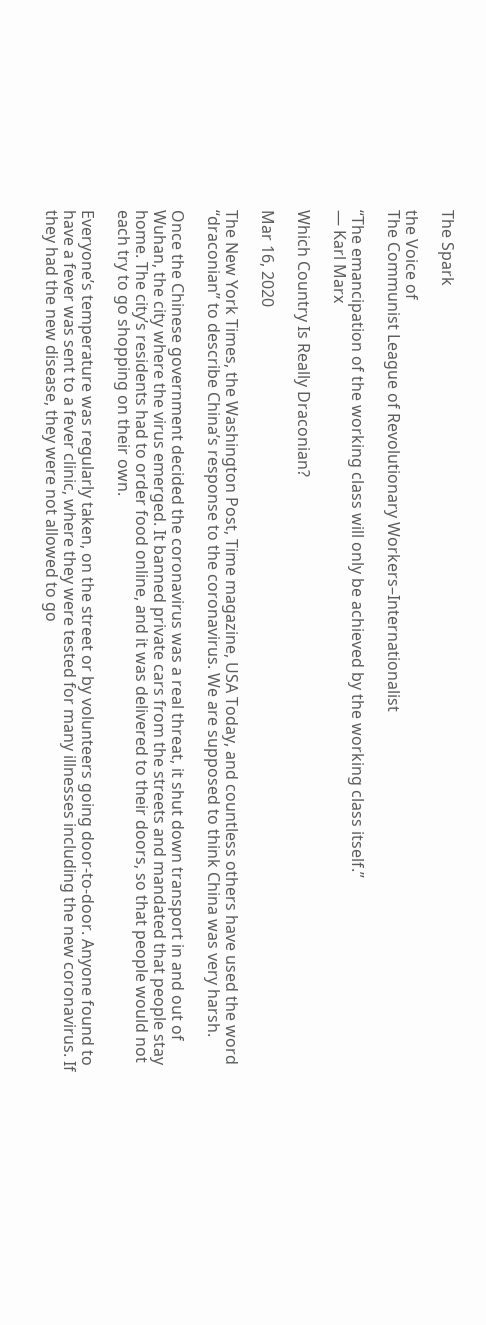The Spark

the Voice of
The Communist League of Revolutionary Workers–Internationalist

“The emancipation of the working class will only be achieved by the working class itself.”
— Karl Marx

Which Country Is Really Draconian?

Mar 16, 2020

The New York Times, the Washington Post, Time magazine, USA Today, and countless others have used the word “draconian” to describe China’s response to the coronavirus. We are supposed to think China was very harsh.

Once the Chinese government decided the coronavirus was a real threat, it shut down transport in and out of Wuhan, the city where the virus emerged. It banned private cars from the streets and mandated that people stay home. The city’s residents had to order food online, and it was delivered to their doors, so that people would not each try to go shopping on their own.

Everyone’s temperature was regularly taken, on the street or by volunteers going door-to-door. Anyone found to have a fever was sent to a fever clinic, where they were tested for many illnesses including the new coronavirus. If they had the new disease, they were not allowed to go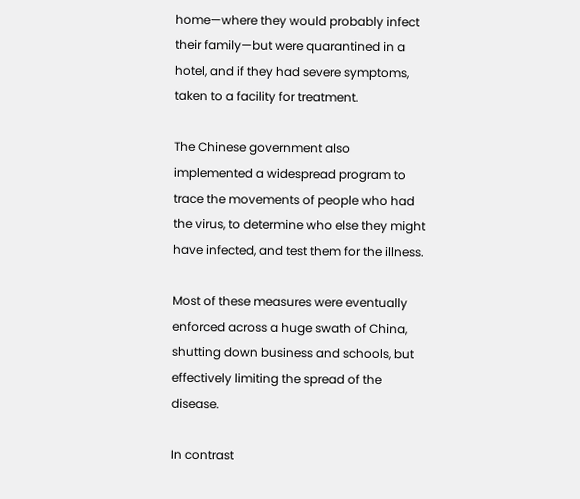home—where they would probably infect their family—but were quarantined in a hotel, and if they had severe symptoms, taken to a facility for treatment.

The Chinese government also implemented a widespread program to trace the movements of people who had the virus, to determine who else they might have infected, and test them for the illness.

Most of these measures were eventually enforced across a huge swath of China, shutting down business and schools, but effectively limiting the spread of the disease.

In contrast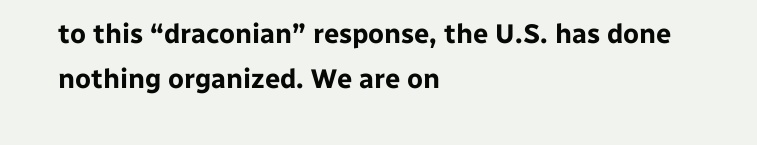to this “draconian” response, the U.S. has done nothing organized. We are on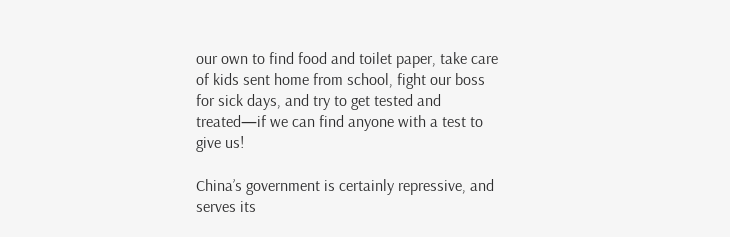our own to find food and toilet paper, take care of kids sent home from school, fight our boss for sick days, and try to get tested and treated—if we can find anyone with a test to give us!

China’s government is certainly repressive, and serves its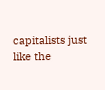capitalists just like the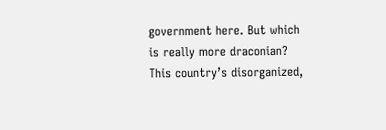government here. But which is really more draconian? This country’s disorganized,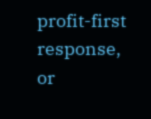profit-first response, or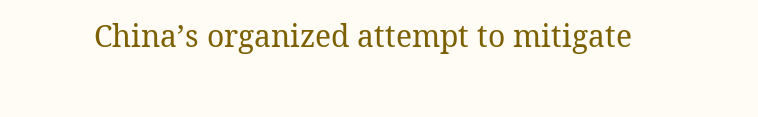China’s organized attempt to mitigate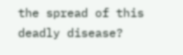the spread of this deadly disease?